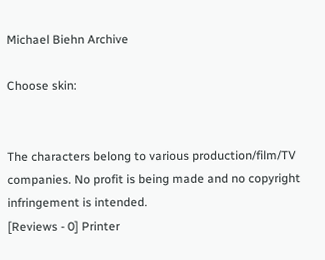Michael Biehn Archive

Choose skin:


The characters belong to various production/film/TV companies. No profit is being made and no copyright infringement is intended.
[Reviews - 0] Printer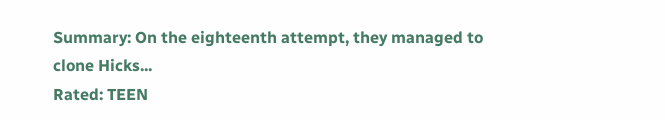Summary: On the eighteenth attempt, they managed to clone Hicks...
Rated: TEEN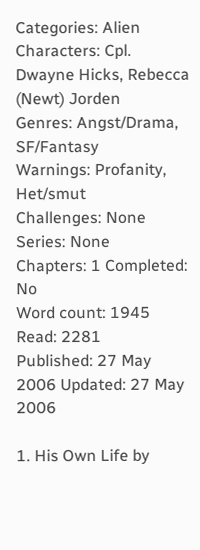Categories: Alien Characters: Cpl. Dwayne Hicks, Rebecca (Newt) Jorden
Genres: Angst/Drama, SF/Fantasy
Warnings: Profanity, Het/smut
Challenges: None
Series: None
Chapters: 1 Completed: No
Word count: 1945 Read: 2281
Published: 27 May 2006 Updated: 27 May 2006

1. His Own Life by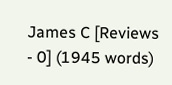James C [Reviews - 0] (1945 words)